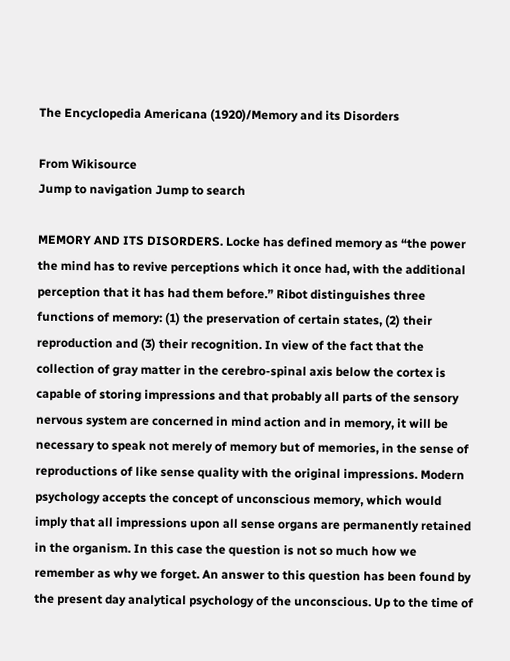The Encyclopedia Americana (1920)/Memory and its Disorders

From Wikisource
Jump to navigation Jump to search

MEMORY AND ITS DISORDERS. Locke has defined memory as “the power the mind has to revive perceptions which it once had, with the additional perception that it has had them before.” Ribot distinguishes three functions of memory: (1) the preservation of certain states, (2) their reproduction and (3) their recognition. In view of the fact that the collection of gray matter in the cerebro-spinal axis below the cortex is capable of storing impressions and that probably all parts of the sensory nervous system are concerned in mind action and in memory, it will be necessary to speak not merely of memory but of memories, in the sense of reproductions of like sense quality with the original impressions. Modern psychology accepts the concept of unconscious memory, which would imply that all impressions upon all sense organs are permanently retained in the organism. In this case the question is not so much how we remember as why we forget. An answer to this question has been found by the present day analytical psychology of the unconscious. Up to the time of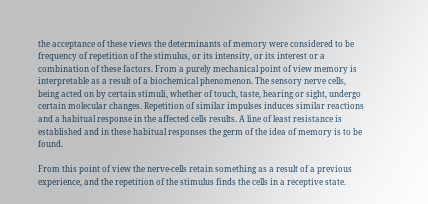the acceptance of these views the determinants of memory were considered to be frequency of repetition of the stimulus, or its intensity, or its interest or a combination of these factors. From a purely mechanical point of view memory is interpretable as a result of a biochemical phenomenon. The sensory nerve cells, being acted on by certain stimuli, whether of touch, taste, hearing or sight, undergo certain molecular changes. Repetition of similar impulses induces similar reactions and a habitual response in the affected cells results. A line of least resistance is established and in these habitual responses the germ of the idea of memory is to be found.

From this point of view the nerve-cells retain something as a result of a previous experience, and the repetition of the stimulus finds the cells in a receptive state.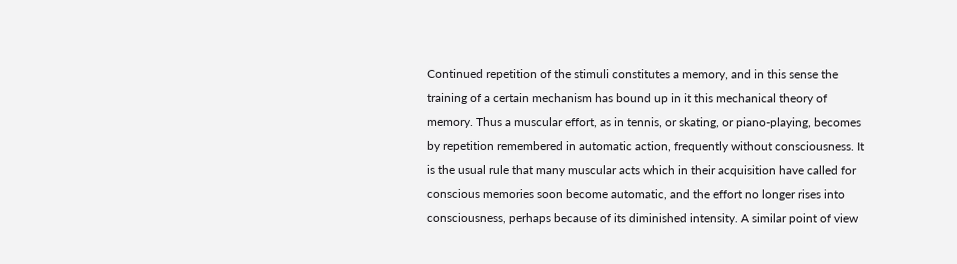Continued repetition of the stimuli constitutes a memory, and in this sense the training of a certain mechanism has bound up in it this mechanical theory of memory. Thus a muscular effort, as in tennis, or skating, or piano-playing, becomes by repetition remembered in automatic action, frequently without consciousness. It is the usual rule that many muscular acts which in their acquisition have called for conscious memories soon become automatic, and the effort no longer rises into consciousness, perhaps because of its diminished intensity. A similar point of view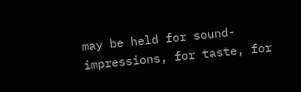may be held for sound-impressions, for taste, for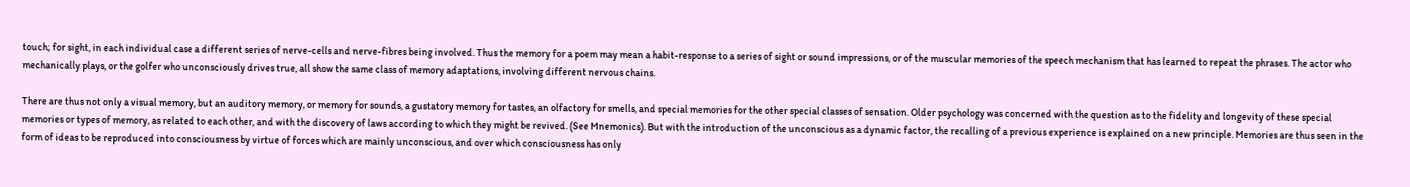touch; for sight, in each individual case a different series of nerve-cells and nerve-fibres being involved. Thus the memory for a poem may mean a habit-response to a series of sight or sound impressions, or of the muscular memories of the speech mechanism that has learned to repeat the phrases. The actor who mechanically plays, or the golfer who unconsciously drives true, all show the same class of memory adaptations, involving different nervous chains.

There are thus not only a visual memory, but an auditory memory, or memory for sounds, a gustatory memory for tastes, an olfactory for smells, and special memories for the other special classes of sensation. Older psychology was concerned with the question as to the fidelity and longevity of these special memories or types of memory, as related to each other, and with the discovery of laws according to which they might be revived. (See Mnemonics). But with the introduction of the unconscious as a dynamic factor, the recalling of a previous experience is explained on a new principle. Memories are thus seen in the form of ideas to be reproduced into consciousness by virtue of forces which are mainly unconscious, and over which consciousness has only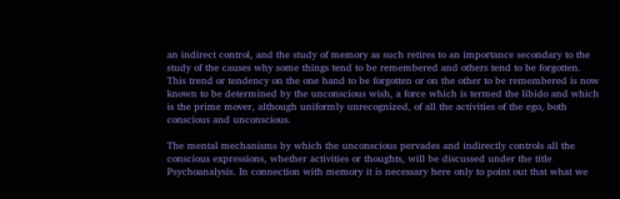an indirect control, and the study of memory as such retires to an importance secondary to the study of the causes why some things tend to be remembered and others tend to be forgotten. This trend or tendency on the one hand to be forgotten or on the other to be remembered is now known to be determined by the unconscious wish, a force which is termed the libido and which is the prime mover, although uniformly unrecognized, of all the activities of the ego, both conscious and unconscious.

The mental mechanisms by which the unconscious pervades and indirectly controls all the conscious expressions, whether activities or thoughts, will be discussed under the title Psychoanalysis. In connection with memory it is necessary here only to point out that what we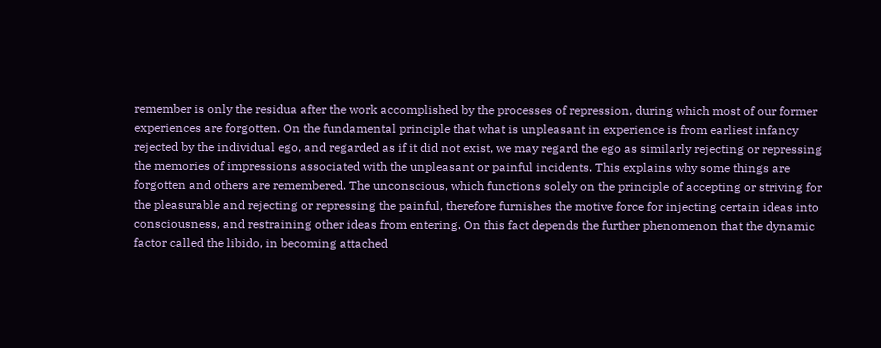remember is only the residua after the work accomplished by the processes of repression, during which most of our former experiences are forgotten. On the fundamental principle that what is unpleasant in experience is from earliest infancy rejected by the individual ego, and regarded as if it did not exist, we may regard the ego as similarly rejecting or repressing the memories of impressions associated with the unpleasant or painful incidents. This explains why some things are forgotten and others are remembered. The unconscious, which functions solely on the principle of accepting or striving for the pleasurable and rejecting or repressing the painful, therefore furnishes the motive force for injecting certain ideas into consciousness, and restraining other ideas from entering. On this fact depends the further phenomenon that the dynamic factor called the libido, in becoming attached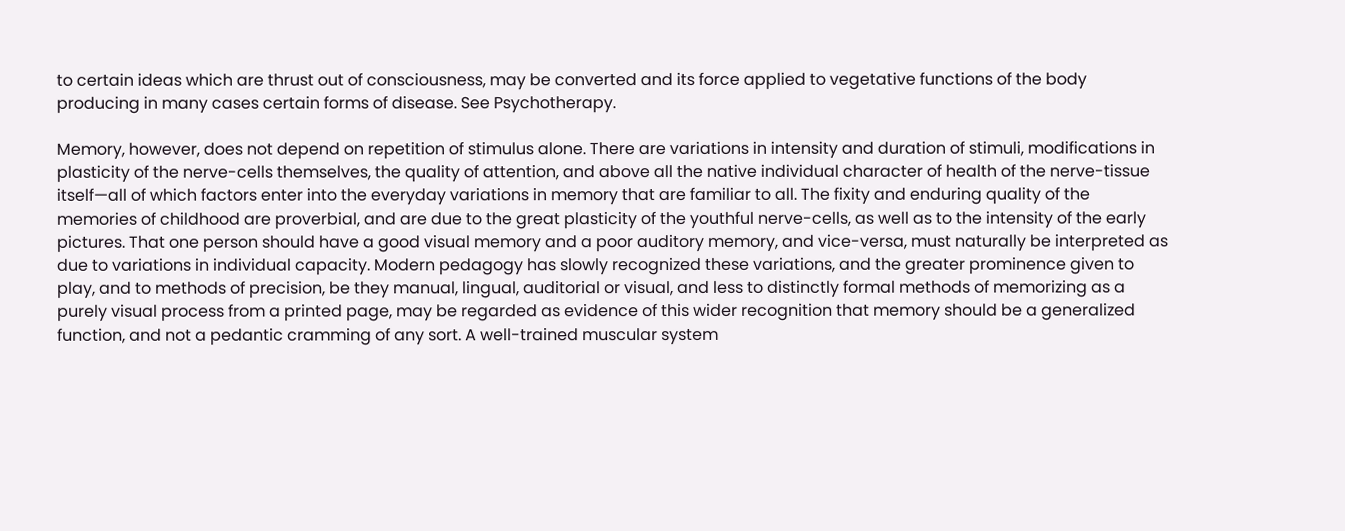to certain ideas which are thrust out of consciousness, may be converted and its force applied to vegetative functions of the body producing in many cases certain forms of disease. See Psychotherapy.

Memory, however, does not depend on repetition of stimulus alone. There are variations in intensity and duration of stimuli, modifications in plasticity of the nerve-cells themselves, the quality of attention, and above all the native individual character of health of the nerve-tissue itself—all of which factors enter into the everyday variations in memory that are familiar to all. The fixity and enduring quality of the memories of childhood are proverbial, and are due to the great plasticity of the youthful nerve-cells, as well as to the intensity of the early pictures. That one person should have a good visual memory and a poor auditory memory, and vice-versa, must naturally be interpreted as due to variations in individual capacity. Modern pedagogy has slowly recognized these variations, and the greater prominence given to play, and to methods of precision, be they manual, lingual, auditorial or visual, and less to distinctly formal methods of memorizing as a purely visual process from a printed page, may be regarded as evidence of this wider recognition that memory should be a generalized function, and not a pedantic cramming of any sort. A well-trained muscular system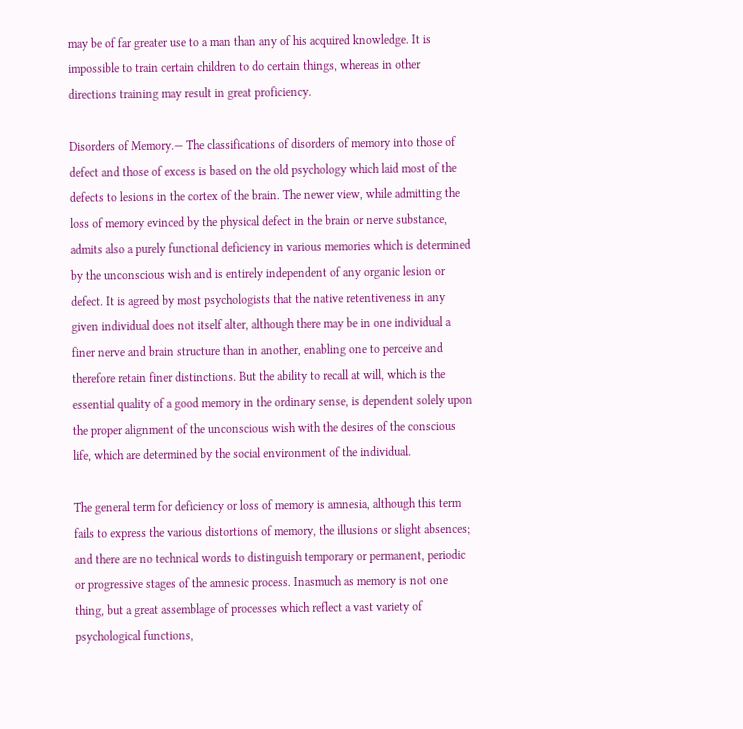may be of far greater use to a man than any of his acquired knowledge. It is impossible to train certain children to do certain things, whereas in other directions training may result in great proficiency.

Disorders of Memory.— The classifications of disorders of memory into those of defect and those of excess is based on the old psychology which laid most of the defects to lesions in the cortex of the brain. The newer view, while admitting the loss of memory evinced by the physical defect in the brain or nerve substance, admits also a purely functional deficiency in various memories which is determined by the unconscious wish and is entirely independent of any organic lesion or defect. It is agreed by most psychologists that the native retentiveness in any given individual does not itself alter, although there may be in one individual a finer nerve and brain structure than in another, enabling one to perceive and therefore retain finer distinctions. But the ability to recall at will, which is the essential quality of a good memory in the ordinary sense, is dependent solely upon the proper alignment of the unconscious wish with the desires of the conscious life, which are determined by the social environment of the individual.

The general term for deficiency or loss of memory is amnesia, although this term fails to express the various distortions of memory, the illusions or slight absences; and there are no technical words to distinguish temporary or permanent, periodic or progressive stages of the amnesic process. Inasmuch as memory is not one thing, but a great assemblage of processes which reflect a vast variety of psychological functions,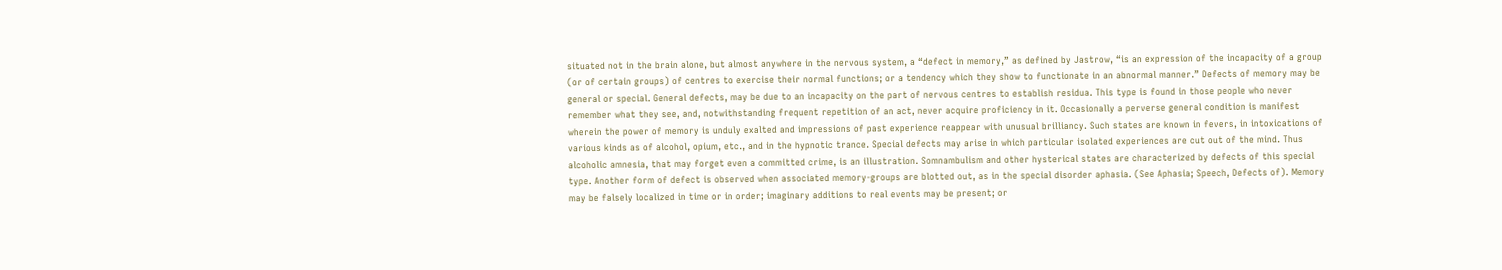situated not in the brain alone, but almost anywhere in the nervous system, a “defect in memory,” as defined by Jastrow, “is an expression of the incapacity of a group (or of certain groups) of centres to exercise their normal functions; or a tendency which they show to functionate in an abnormal manner.” Defects of memory may be general or special. General defects, may be due to an incapacity on the part of nervous centres to establish residua. This type is found in those people who never remember what they see, and, notwithstanding frequent repetition of an act, never acquire proficiency in it. Occasionally a perverse general condition is manifest wherein the power of memory is unduly exalted and impressions of past experience reappear with unusual brilliancy. Such states are known in fevers, in intoxications of various kinds as of alcohol, opium, etc., and in the hypnotic trance. Special defects may arise in which particular isolated experiences are cut out of the mind. Thus alcoholic amnesia, that may forget even a committed crime, is an illustration. Somnambulism and other hysterical states are characterized by defects of this special type. Another form of defect is observed when associated memory-groups are blotted out, as in the special disorder aphasia. (See Aphasia; Speech, Defects of). Memory may be falsely localized in time or in order; imaginary additions to real events may be present; or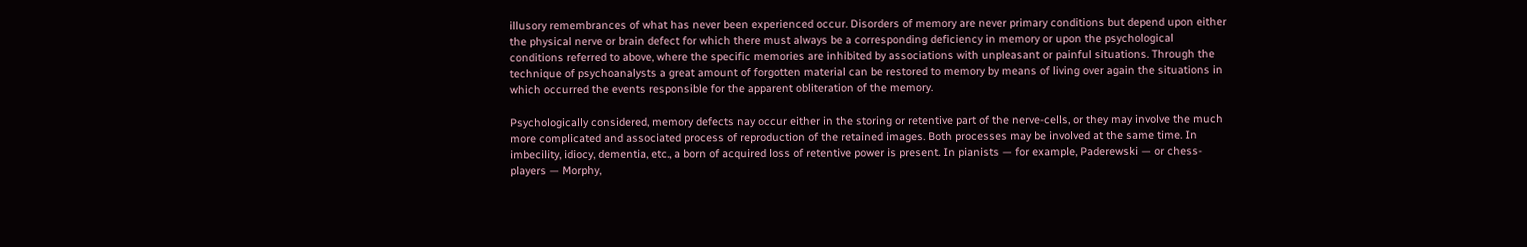illusory remembrances of what has never been experienced occur. Disorders of memory are never primary conditions but depend upon either the physical nerve or brain defect for which there must always be a corresponding deficiency in memory or upon the psychological conditions referred to above, where the specific memories are inhibited by associations with unpleasant or painful situations. Through the technique of psychoanalysts a great amount of forgotten material can be restored to memory by means of living over again the situations in which occurred the events responsible for the apparent obliteration of the memory.

Psychologically considered, memory defects nay occur either in the storing or retentive part of the nerve-cells, or they may involve the much more complicated and associated process of reproduction of the retained images. Both processes may be involved at the same time. In imbecility, idiocy, dementia, etc., a born of acquired loss of retentive power is present. In pianists — for example, Paderewski — or chess-players — Morphy,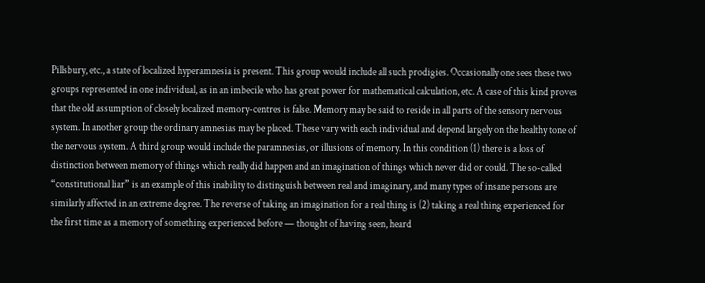Pillsbury, etc., a state of localized hyperamnesia is present. This group would include all such prodigies. Occasionally one sees these two groups represented in one individual, as in an imbecile who has great power for mathematical calculation, etc. A case of this kind proves that the old assumption of closely localized memory-centres is false. Memory may be said to reside in all parts of the sensory nervous system. In another group the ordinary amnesias may be placed. These vary with each individual and depend largely on the healthy tone of the nervous system. A third group would include the paramnesias, or illusions of memory. In this condition (1) there is a loss of distinction between memory of things which really did happen and an imagination of things which never did or could. The so-called “constitutional liar” is an example of this inability to distinguish between real and imaginary, and many types of insane persons are similarly affected in an extreme degree. The reverse of taking an imagination for a real thing is (2) taking a real thing experienced for the first time as a memory of something experienced before — thought of having seen, heard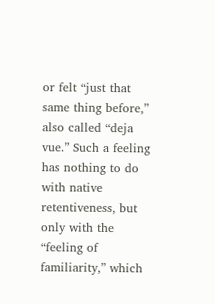or felt “just that same thing before,” also called “deja vue.” Such a feeling has nothing to do with native retentiveness, but only with the “feeling of familiarity,” which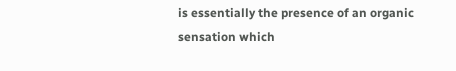is essentially the presence of an organic sensation which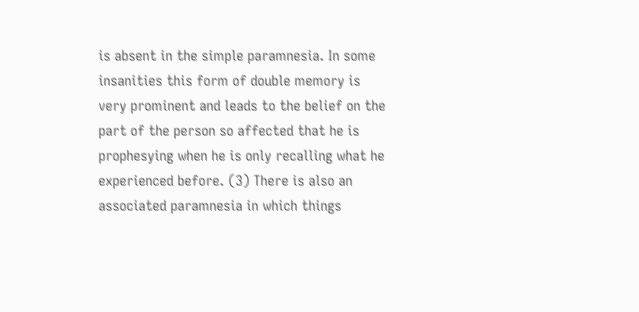is absent in the simple paramnesia. In some insanities this form of double memory is very prominent and leads to the belief on the part of the person so affected that he is prophesying when he is only recalling what he experienced before. (3) There is also an associated paramnesia in which things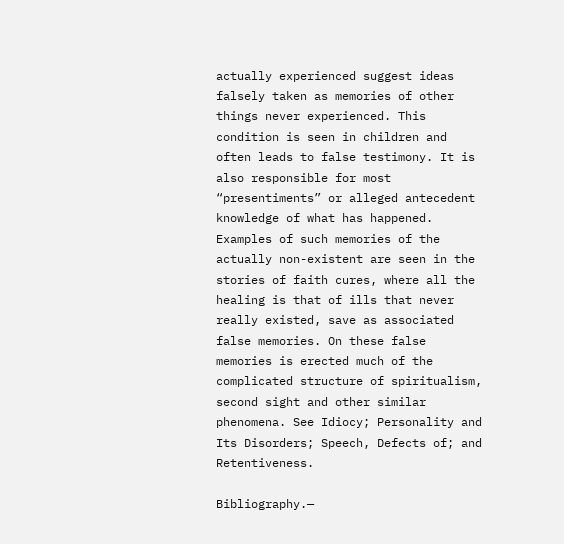actually experienced suggest ideas falsely taken as memories of other things never experienced. This condition is seen in children and often leads to false testimony. It is also responsible for most “presentiments” or alleged antecedent knowledge of what has happened. Examples of such memories of the actually non-existent are seen in the stories of faith cures, where all the healing is that of ills that never really existed, save as associated false memories. On these false memories is erected much of the complicated structure of spiritualism, second sight and other similar phenomena. See Idiocy; Personality and Its Disorders; Speech, Defects of; and Retentiveness.

Bibliography.—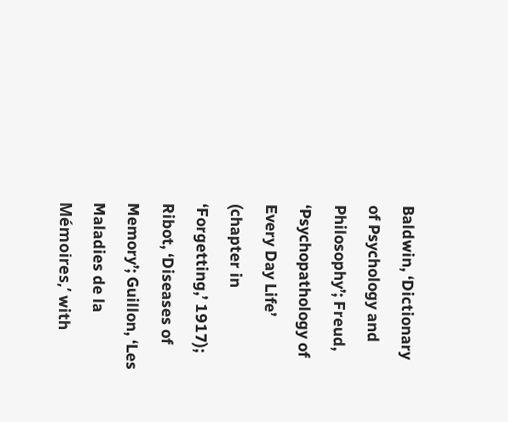Baldwin, ‘Dictionary of Psychology and Philosophy’; Freud, ‘Psychopathology of Every Day Life’ (chapter in ‘Forgetting,’ 1917); Ribot, ‘Diseases of Memory’; Guillon, ‘Les Maladies de la Mémoires,’ with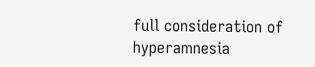full consideration of hyperamnesia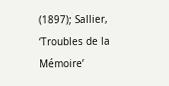(1897); Sallier, ‘Troubles de la Mémoire’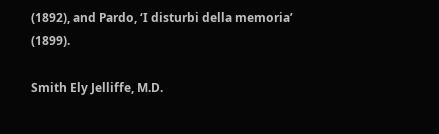(1892), and Pardo, ‘I disturbi della memoria’ (1899).

Smith Ely Jelliffe, M.D.